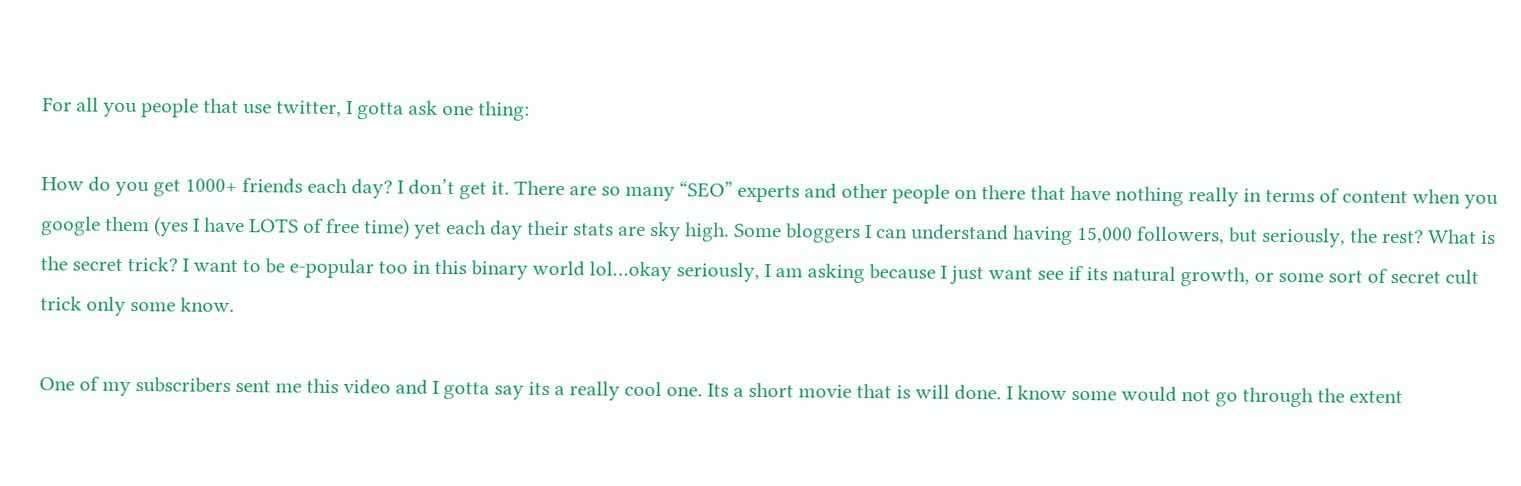For all you people that use twitter, I gotta ask one thing:

How do you get 1000+ friends each day? I don’t get it. There are so many “SEO” experts and other people on there that have nothing really in terms of content when you google them (yes I have LOTS of free time) yet each day their stats are sky high. Some bloggers I can understand having 15,000 followers, but seriously, the rest? What is the secret trick? I want to be e-popular too in this binary world lol…okay seriously, I am asking because I just want see if its natural growth, or some sort of secret cult trick only some know.

One of my subscribers sent me this video and I gotta say its a really cool one. Its a short movie that is will done. I know some would not go through the extent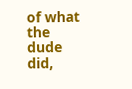of what the dude did,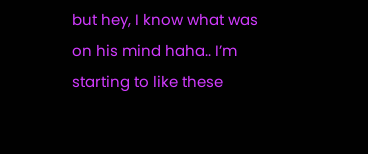but hey, I know what was on his mind haha.. I’m starting to like these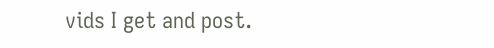vids I get and post.